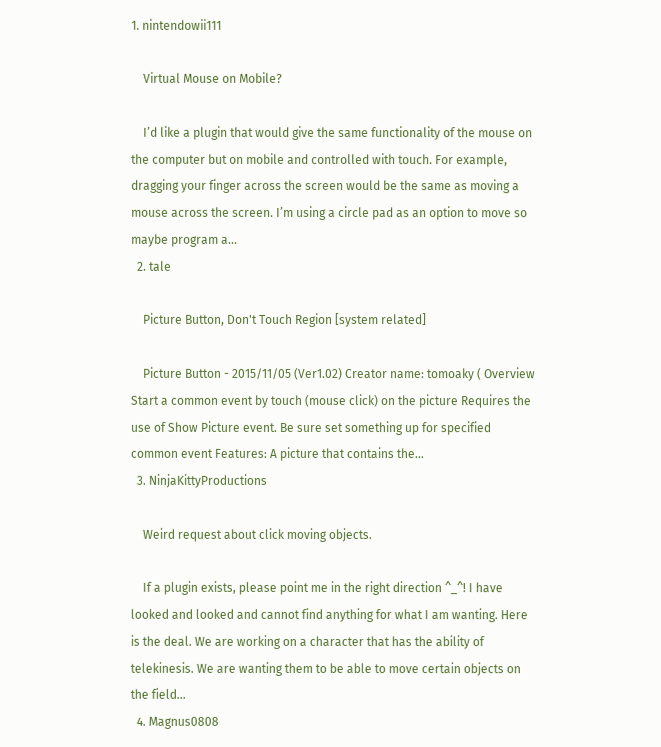1. nintendowii111

    Virtual Mouse on Mobile?

    I’d like a plugin that would give the same functionality of the mouse on the computer but on mobile and controlled with touch. For example, dragging your finger across the screen would be the same as moving a mouse across the screen. I’m using a circle pad as an option to move so maybe program a...
  2. tale

    Picture Button, Don't Touch Region [system related]

    Picture Button - 2015/11/05 (Ver1.02) Creator name: tomoaky ( Overview Start a common event by touch (mouse click) on the picture Requires the use of Show Picture event. Be sure set something up for specified common event Features: A picture that contains the...
  3. NinjaKittyProductions

    Weird request about click moving objects.

    If a plugin exists, please point me in the right direction ^_^! I have looked and looked and cannot find anything for what I am wanting. Here is the deal. We are working on a character that has the ability of telekinesis. We are wanting them to be able to move certain objects on the field...
  4. Magnus0808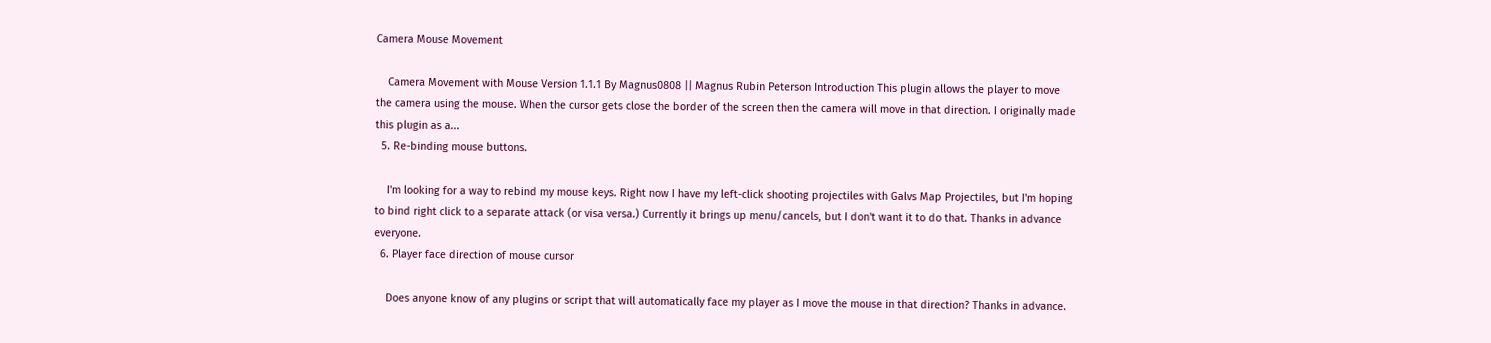Camera Mouse Movement

    Camera Movement with Mouse Version 1.1.1 By Magnus0808 || Magnus Rubin Peterson Introduction This plugin allows the player to move the camera using the mouse. When the cursor gets close the border of the screen then the camera will move in that direction. I originally made this plugin as a...
  5. Re-binding mouse buttons.

    I'm looking for a way to rebind my mouse keys. Right now I have my left-click shooting projectiles with Galvs Map Projectiles, but I'm hoping to bind right click to a separate attack (or visa versa.) Currently it brings up menu/cancels, but I don't want it to do that. Thanks in advance everyone.
  6. Player face direction of mouse cursor

    Does anyone know of any plugins or script that will automatically face my player as I move the mouse in that direction? Thanks in advance.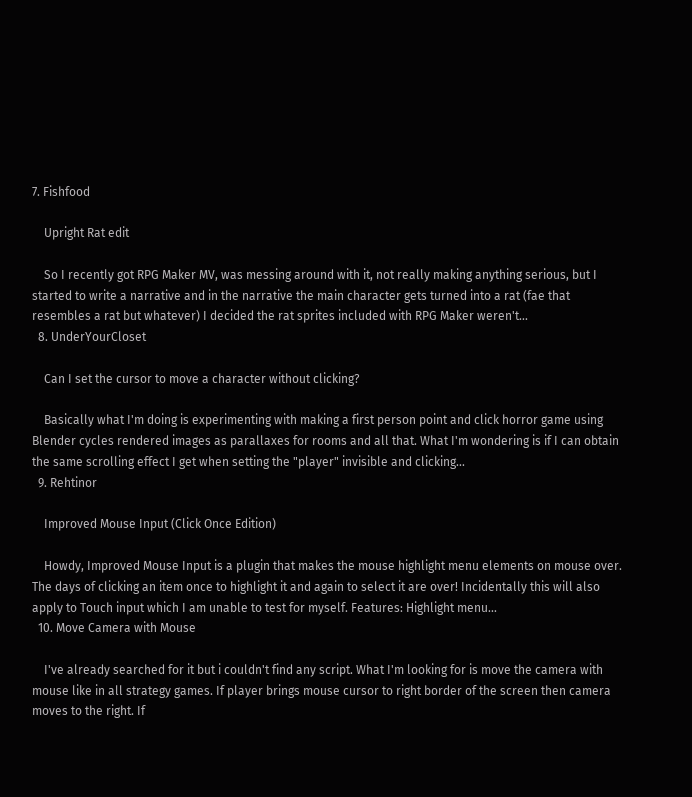7. Fishfood

    Upright Rat edit

    So I recently got RPG Maker MV, was messing around with it, not really making anything serious, but I started to write a narrative and in the narrative the main character gets turned into a rat (fae that resembles a rat but whatever) I decided the rat sprites included with RPG Maker weren't...
  8. UnderYourCloset

    Can I set the cursor to move a character without clicking?

    Basically what I'm doing is experimenting with making a first person point and click horror game using Blender cycles rendered images as parallaxes for rooms and all that. What I'm wondering is if I can obtain the same scrolling effect I get when setting the "player" invisible and clicking...
  9. Rehtinor

    Improved Mouse Input (Click Once Edition)

    Howdy, Improved Mouse Input is a plugin that makes the mouse highlight menu elements on mouse over. The days of clicking an item once to highlight it and again to select it are over! Incidentally this will also apply to Touch input which I am unable to test for myself. Features: Highlight menu...
  10. Move Camera with Mouse

    I've already searched for it but i couldn't find any script. What I'm looking for is move the camera with mouse like in all strategy games. If player brings mouse cursor to right border of the screen then camera moves to the right. If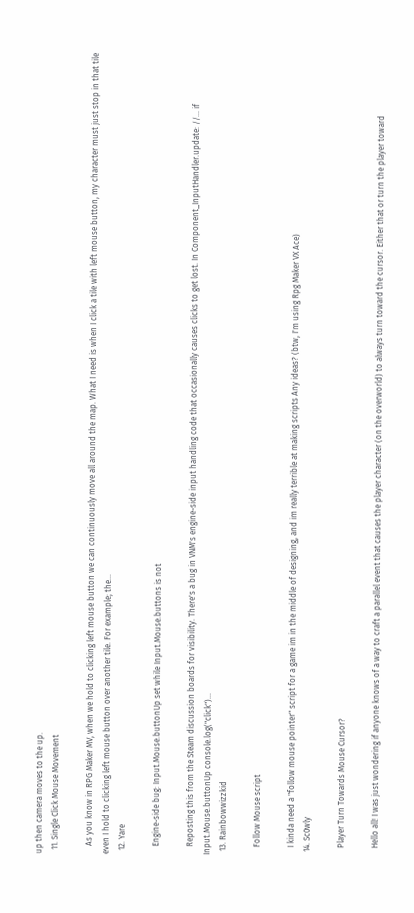up then camera moves to the up.
  11. Single Click Mouse Movement

    As you know in RPG Maker MV, when we hold to clicking left mouse button we can continuously move all around the map. What I need is when I click a tile with left mouse button, my character must just stop in that tile even I hold to clicking left mouse button over another tile. For example; the...
  12. Yare

    Engine-side bug: Input.Mouse.buttonUp set while Input.Mouse.buttons is not

    Reposting this from the Steam discussion boards for visibility. There's a bug in VNM's engine-side input handling code that occasionally causes clicks to get lost. In Component_InputHandler.update: //... if Input.Mouse.buttonUp console.log("click")...
  13. Rainbowwizzkid

    Follow Mouse script

    I kinda need a "follow mouse pointer" script for a game im in the middle of designing, and im really terrible at making scripts Any ideas? (btw, I'm using Rpg Maker VX Ace)
  14. Sc0wly

    Player Turn Towards Mouse Cursor?

    Hello all! I was just wondering if anyone knows of a way to craft a parallel event that causes the player character (on the overworld) to always turn toward the cursor. Either that or turn the player toward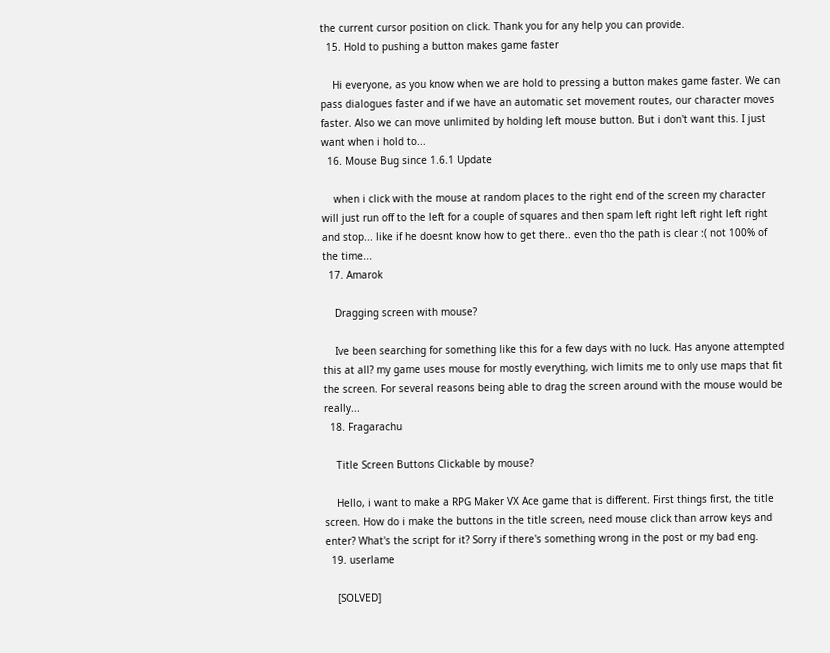the current cursor position on click. Thank you for any help you can provide.
  15. Hold to pushing a button makes game faster

    Hi everyone, as you know when we are hold to pressing a button makes game faster. We can pass dialogues faster and if we have an automatic set movement routes, our character moves faster. Also we can move unlimited by holding left mouse button. But i don't want this. I just want when i hold to...
  16. Mouse Bug since 1.6.1 Update

    when i click with the mouse at random places to the right end of the screen my character will just run off to the left for a couple of squares and then spam left right left right left right and stop... like if he doesnt know how to get there.. even tho the path is clear :( not 100% of the time...
  17. Amarok

    Dragging screen with mouse?

    Ive been searching for something like this for a few days with no luck. Has anyone attempted this at all? my game uses mouse for mostly everything, wich limits me to only use maps that fit the screen. For several reasons being able to drag the screen around with the mouse would be really...
  18. Fragarachu

    Title Screen Buttons Clickable by mouse?

    Hello, i want to make a RPG Maker VX Ace game that is different. First things first, the title screen. How do i make the buttons in the title screen, need mouse click than arrow keys and enter? What's the script for it? Sorry if there's something wrong in the post or my bad eng.
  19. userlame

    [SOLVED]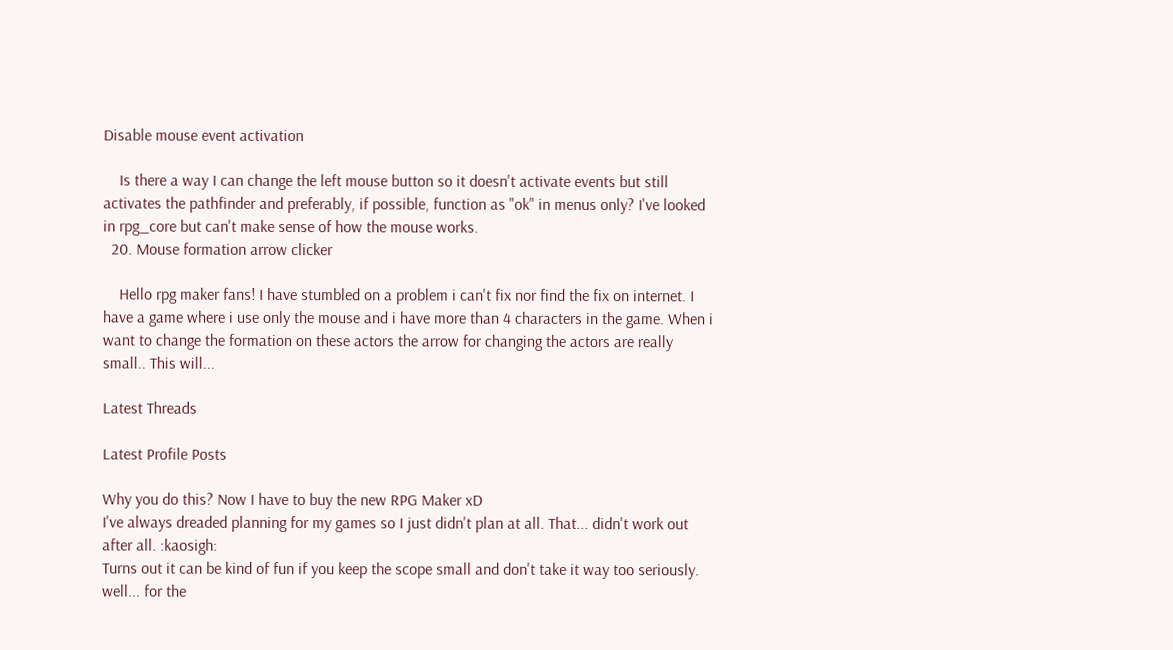Disable mouse event activation

    Is there a way I can change the left mouse button so it doesn't activate events but still activates the pathfinder and preferably, if possible, function as "ok" in menus only? I've looked in rpg_core but can't make sense of how the mouse works.
  20. Mouse formation arrow clicker

    Hello rpg maker fans! I have stumbled on a problem i can't fix nor find the fix on internet. I have a game where i use only the mouse and i have more than 4 characters in the game. When i want to change the formation on these actors the arrow for changing the actors are really small.. This will...

Latest Threads

Latest Profile Posts

Why you do this? Now I have to buy the new RPG Maker xD
I've always dreaded planning for my games so I just didn't plan at all. That... didn't work out after all. :kaosigh:
Turns out it can be kind of fun if you keep the scope small and don't take it way too seriously.
well... for the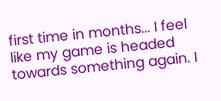first time in months... I feel like my game is headed towards something again. I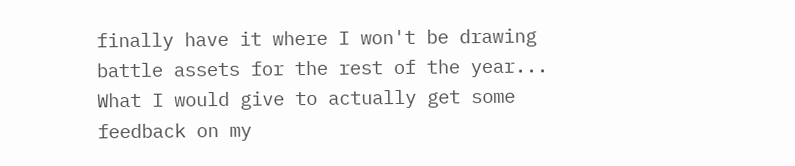finally have it where I won't be drawing battle assets for the rest of the year...
What I would give to actually get some feedback on my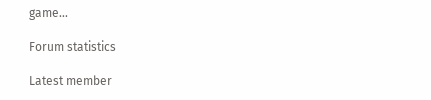game...

Forum statistics

Latest member